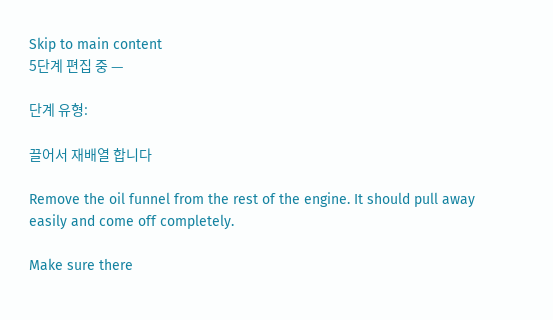Skip to main content
5단계 편집 중 —

단계 유형:

끌어서 재배열 합니다

Remove the oil funnel from the rest of the engine. It should pull away easily and come off completely.

Make sure there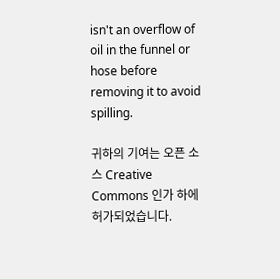isn't an overflow of oil in the funnel or hose before removing it to avoid spilling.

귀하의 기여는 오픈 소스 Creative Commons 인가 하에 허가되었습니다.